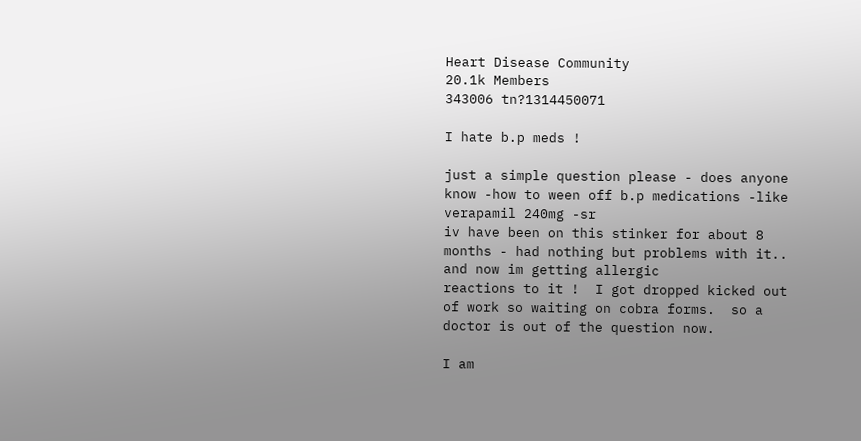Heart Disease Community
20.1k Members
343006 tn?1314450071

I hate b.p meds !

just a simple question please - does anyone know -how to ween off b.p medications -like verapamil 240mg -sr
iv have been on this stinker for about 8 months - had nothing but problems with it.. and now im getting allergic
reactions to it !  I got dropped kicked out of work so waiting on cobra forms.  so a doctor is out of the question now.

I am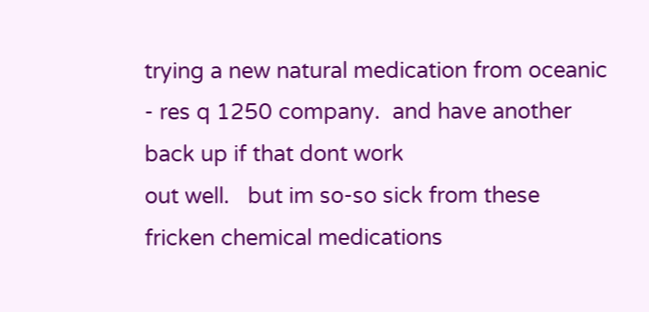trying a new natural medication from oceanic - res q 1250 company.  and have another back up if that dont work
out well.   but im so-so sick from these fricken chemical medications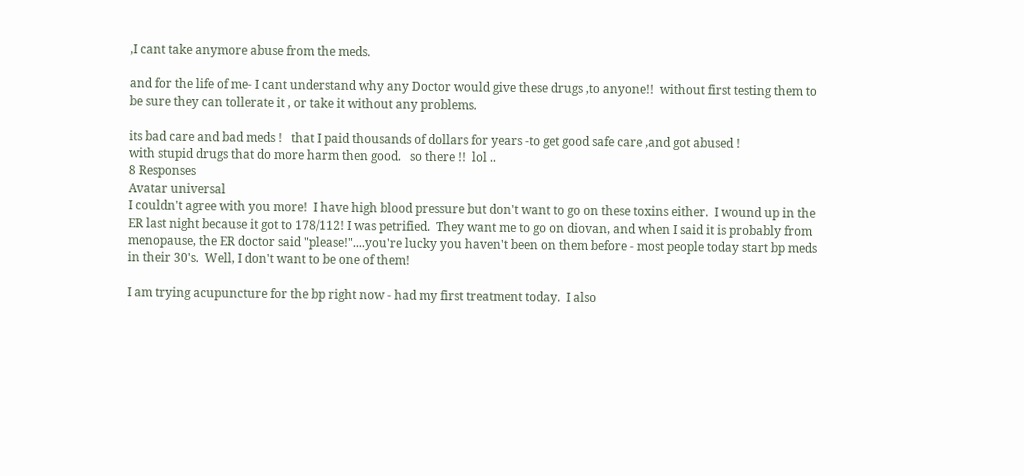,I cant take anymore abuse from the meds.

and for the life of me- I cant understand why any Doctor would give these drugs ,to anyone!!  without first testing them to be sure they can tollerate it , or take it without any problems.

its bad care and bad meds !   that I paid thousands of dollars for years -to get good safe care ,and got abused !
with stupid drugs that do more harm then good.   so there !!  lol ..
8 Responses
Avatar universal
I couldn't agree with you more!  I have high blood pressure but don't want to go on these toxins either.  I wound up in the ER last night because it got to 178/112! I was petrified.  They want me to go on diovan, and when I said it is probably from menopause, the ER doctor said "please!"....you're lucky you haven't been on them before - most people today start bp meds in their 30's.  Well, I don't want to be one of them!

I am trying acupuncture for the bp right now - had my first treatment today.  I also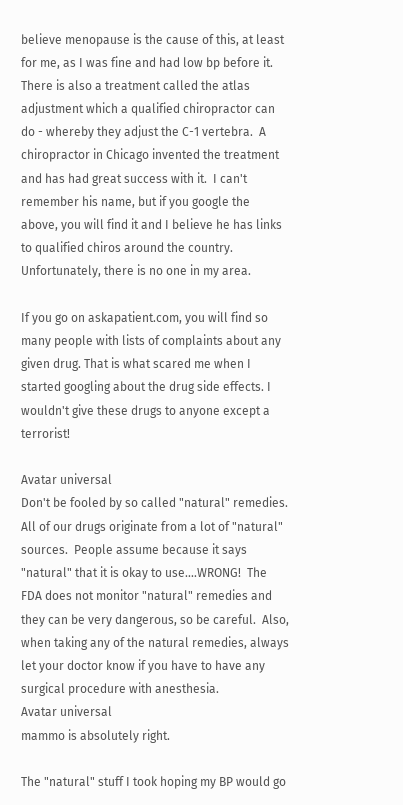believe menopause is the cause of this, at least for me, as I was fine and had low bp before it.  There is also a treatment called the atlas adjustment which a qualified chiropractor can do - whereby they adjust the C-1 vertebra.  A chiropractor in Chicago invented the treatment and has had great success with it.  I can't remember his name, but if you google the above, you will find it and I believe he has links to qualified chiros around the country. Unfortunately, there is no one in my area.

If you go on askapatient.com, you will find so many people with lists of complaints about any given drug. That is what scared me when I started googling about the drug side effects. I wouldn't give these drugs to anyone except a terrorist!

Avatar universal
Don't be fooled by so called "natural" remedies.  All of our drugs originate from a lot of "natural" sources.  People assume because it says "natural" that it is okay to use....WRONG!  The FDA does not monitor "natural" remedies and they can be very dangerous, so be careful.  Also, when taking any of the natural remedies, always let your doctor know if you have to have any surgical procedure with anesthesia.
Avatar universal
mammo is absolutely right.

The "natural" stuff I took hoping my BP would go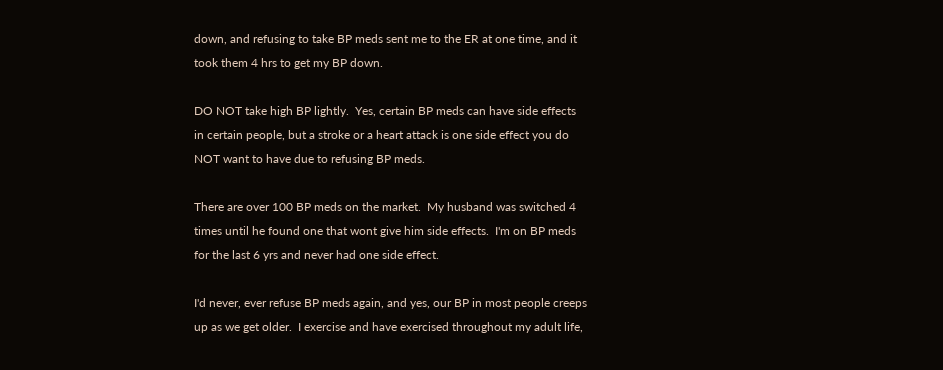down, and refusing to take BP meds sent me to the ER at one time, and it took them 4 hrs to get my BP down.

DO NOT take high BP lightly.  Yes, certain BP meds can have side effects in certain people, but a stroke or a heart attack is one side effect you do NOT want to have due to refusing BP meds.

There are over 100 BP meds on the market.  My husband was switched 4 times until he found one that wont give him side effects.  I'm on BP meds for the last 6 yrs and never had one side effect.

I'd never, ever refuse BP meds again, and yes, our BP in most people creeps up as we get older.  I exercise and have exercised throughout my adult life,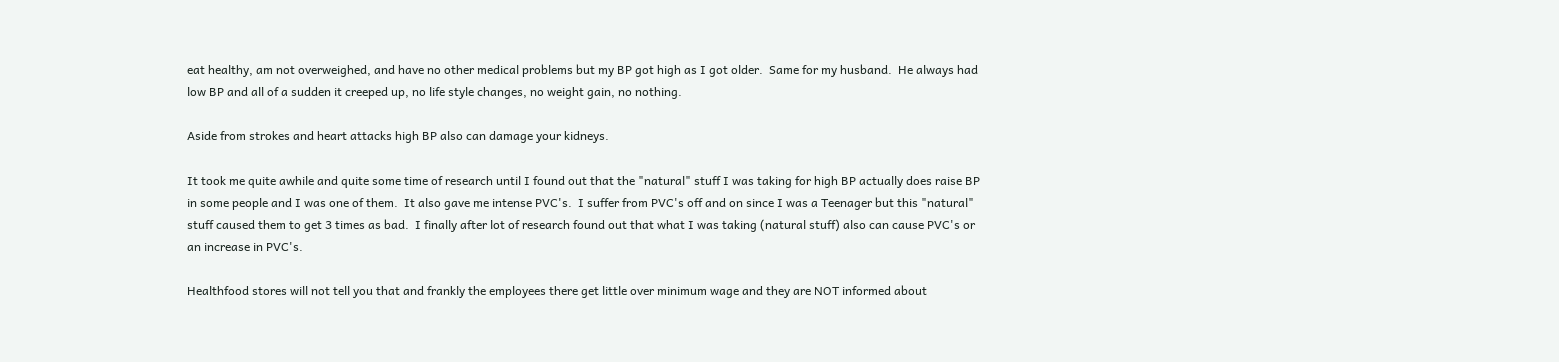eat healthy, am not overweighed, and have no other medical problems but my BP got high as I got older.  Same for my husband.  He always had low BP and all of a sudden it creeped up, no life style changes, no weight gain, no nothing.

Aside from strokes and heart attacks high BP also can damage your kidneys.

It took me quite awhile and quite some time of research until I found out that the "natural" stuff I was taking for high BP actually does raise BP in some people and I was one of them.  It also gave me intense PVC's.  I suffer from PVC's off and on since I was a Teenager but this "natural" stuff caused them to get 3 times as bad.  I finally after lot of research found out that what I was taking (natural stuff) also can cause PVC's or an increase in PVC's.

Healthfood stores will not tell you that and frankly the employees there get little over minimum wage and they are NOT informed about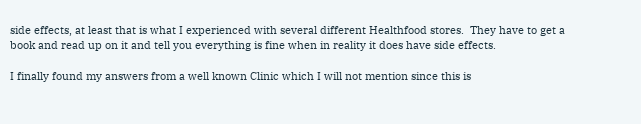side effects, at least that is what I experienced with several different Healthfood stores.  They have to get a book and read up on it and tell you everything is fine when in reality it does have side effects.

I finally found my answers from a well known Clinic which I will not mention since this is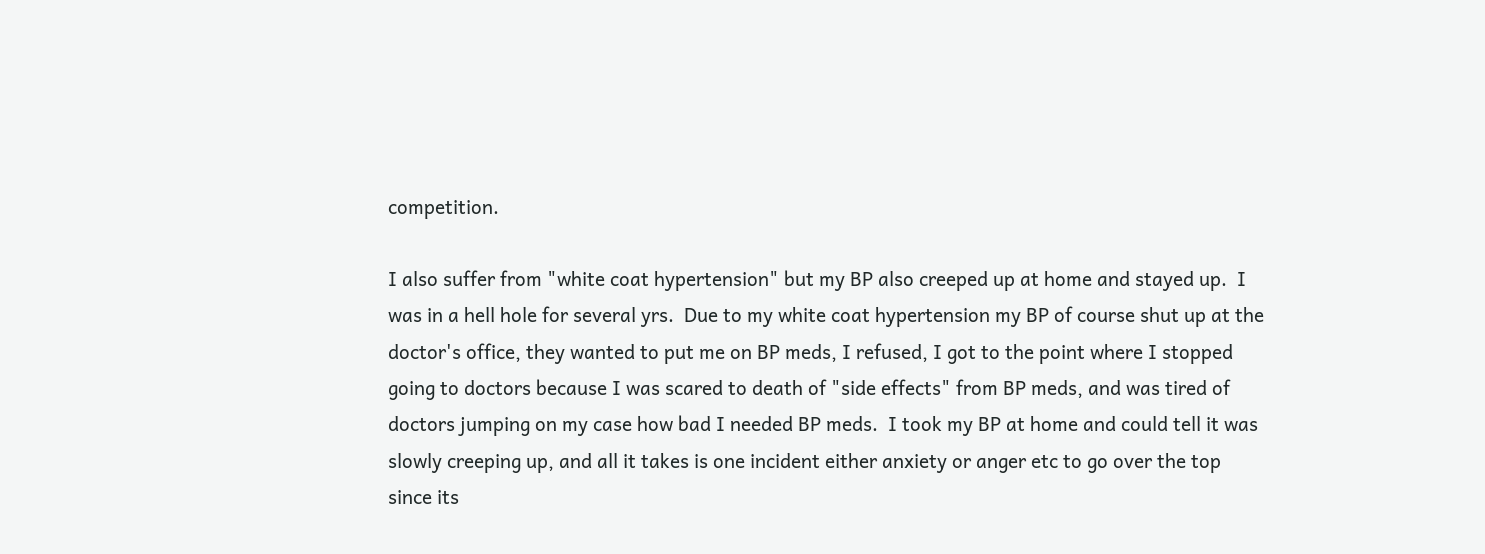competition.

I also suffer from "white coat hypertension" but my BP also creeped up at home and stayed up.  I was in a hell hole for several yrs.  Due to my white coat hypertension my BP of course shut up at the doctor's office, they wanted to put me on BP meds, I refused, I got to the point where I stopped going to doctors because I was scared to death of "side effects" from BP meds, and was tired of doctors jumping on my case how bad I needed BP meds.  I took my BP at home and could tell it was slowly creeping up, and all it takes is one incident either anxiety or anger etc to go over the top since its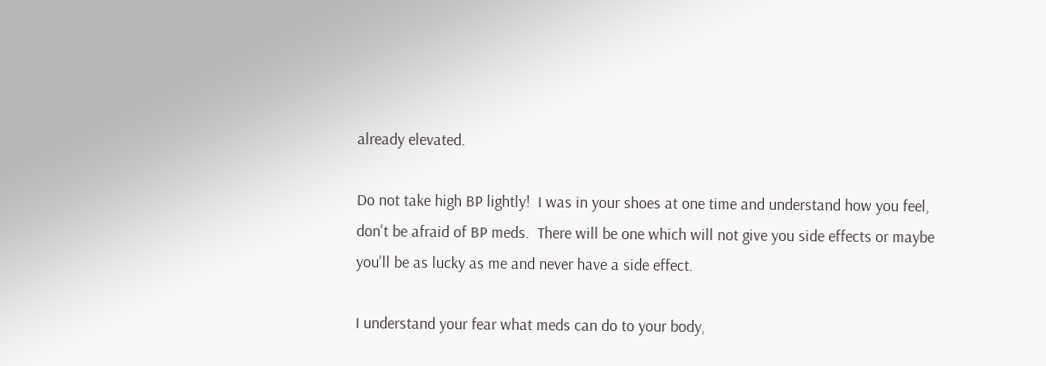already elevated.

Do not take high BP lightly!  I was in your shoes at one time and understand how you feel, don't be afraid of BP meds.  There will be one which will not give you side effects or maybe you'll be as lucky as me and never have a side effect.

I understand your fear what meds can do to your body,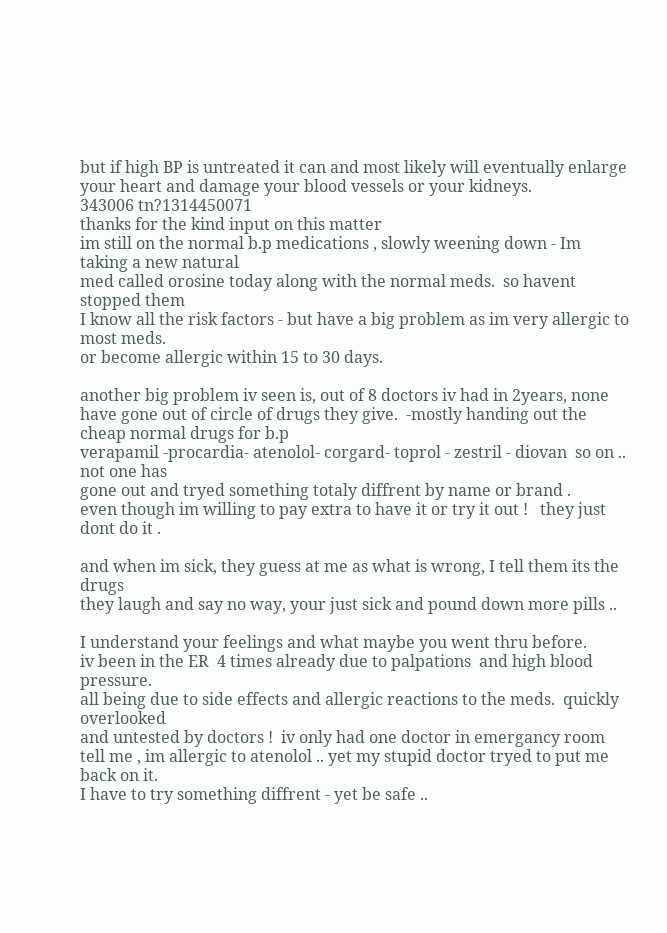but if high BP is untreated it can and most likely will eventually enlarge your heart and damage your blood vessels or your kidneys.
343006 tn?1314450071
thanks for the kind input on this matter
im still on the normal b.p medications , slowly weening down - Im taking a new natural
med called orosine today along with the normal meds.  so havent stopped them
I know all the risk factors - but have a big problem as im very allergic to most meds.
or become allergic within 15 to 30 days.

another big problem iv seen is, out of 8 doctors iv had in 2years, none have gone out of circle of drugs they give.  -mostly handing out the cheap normal drugs for b.p
verapamil -procardia- atenolol- corgard- toprol - zestril - diovan  so on .. not one has
gone out and tryed something totaly diffrent by name or brand .
even though im willing to pay extra to have it or try it out !   they just dont do it .

and when im sick, they guess at me as what is wrong, I tell them its the drugs
they laugh and say no way, your just sick and pound down more pills ..

I understand your feelings and what maybe you went thru before.
iv been in the ER  4 times already due to palpations  and high blood pressure.
all being due to side effects and allergic reactions to the meds.  quickly overlooked
and untested by doctors !  iv only had one doctor in emergancy room tell me , im allergic to atenolol .. yet my stupid doctor tryed to put me back on it.
I have to try something diffrent - yet be safe ..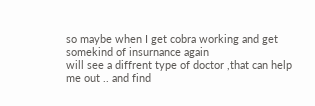so maybe when I get cobra working and get somekind of insurnance again
will see a diffrent type of doctor ,that can help me out .. and find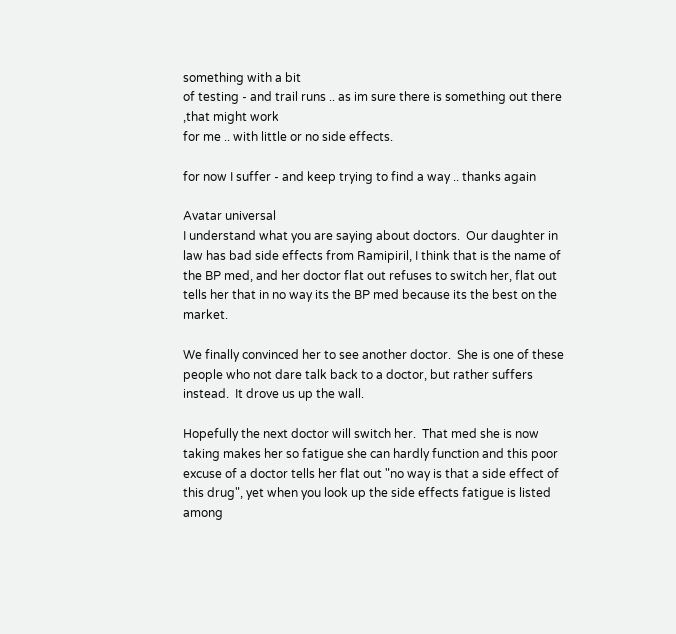something with a bit
of testing - and trail runs .. as im sure there is something out there ,that might work
for me .. with little or no side effects.

for now I suffer - and keep trying to find a way .. thanks again

Avatar universal
I understand what you are saying about doctors.  Our daughter in law has bad side effects from Ramipiril, I think that is the name of the BP med, and her doctor flat out refuses to switch her, flat out tells her that in no way its the BP med because its the best on the market.

We finally convinced her to see another doctor.  She is one of these people who not dare talk back to a doctor, but rather suffers instead.  It drove us up the wall.

Hopefully the next doctor will switch her.  That med she is now taking makes her so fatigue she can hardly function and this poor excuse of a doctor tells her flat out "no way is that a side effect of this drug", yet when you look up the side effects fatigue is listed among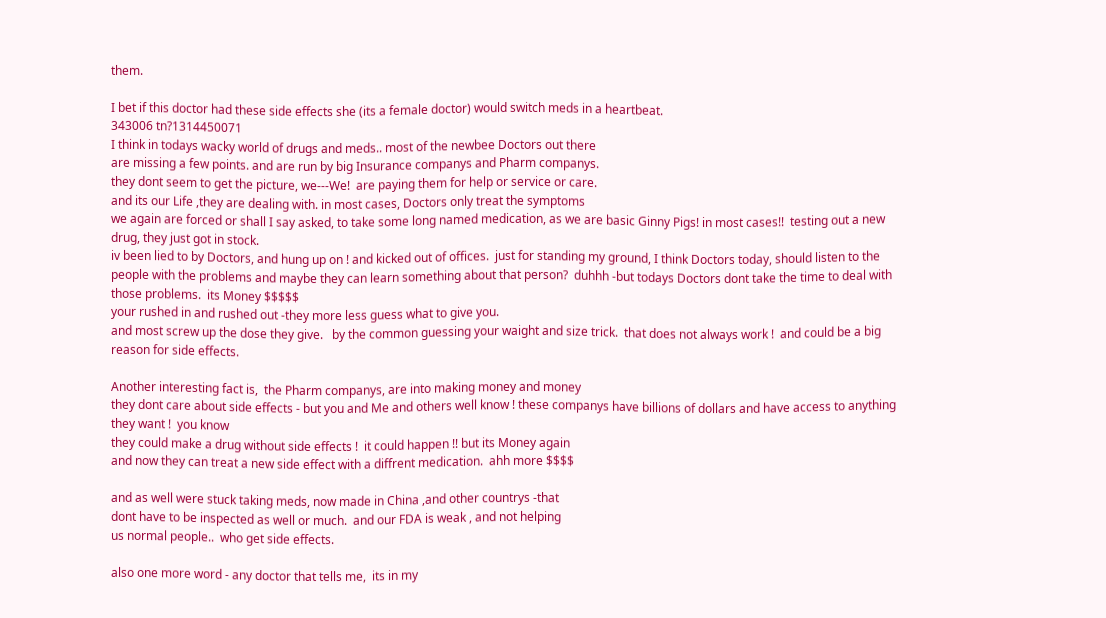them.

I bet if this doctor had these side effects she (its a female doctor) would switch meds in a heartbeat.
343006 tn?1314450071
I think in todays wacky world of drugs and meds.. most of the newbee Doctors out there
are missing a few points. and are run by big Insurance companys and Pharm companys.
they dont seem to get the picture, we---We!  are paying them for help or service or care.
and its our Life ,they are dealing with. in most cases, Doctors only treat the symptoms
we again are forced or shall I say asked, to take some long named medication, as we are basic Ginny Pigs! in most cases!!  testing out a new drug, they just got in stock.
iv been lied to by Doctors, and hung up on ! and kicked out of offices.  just for standing my ground, I think Doctors today, should listen to the people with the problems and maybe they can learn something about that person?  duhhh -but todays Doctors dont take the time to deal with those problems.  its Money $$$$$
your rushed in and rushed out -they more less guess what to give you.
and most screw up the dose they give.   by the common guessing your waight and size trick.  that does not always work !  and could be a big reason for side effects.

Another interesting fact is,  the Pharm companys, are into making money and money
they dont care about side effects - but you and Me and others well know ! these companys have billions of dollars and have access to anything they want !  you know
they could make a drug without side effects !  it could happen !! but its Money again
and now they can treat a new side effect with a diffrent medication.  ahh more $$$$

and as well were stuck taking meds, now made in China ,and other countrys -that
dont have to be inspected as well or much.  and our FDA is weak , and not helping
us normal people..  who get side effects.

also one more word - any doctor that tells me,  its in my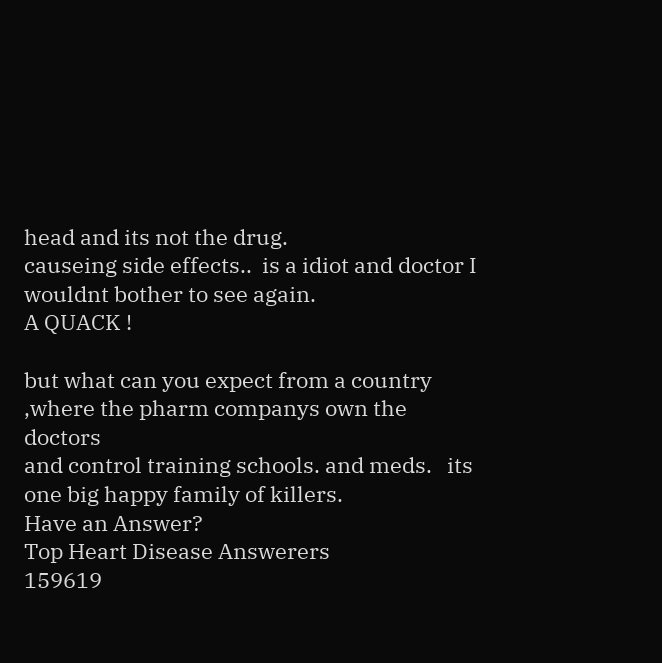head and its not the drug.
causeing side effects..  is a idiot and doctor I wouldnt bother to see again.
A QUACK !

but what can you expect from a country ,where the pharm companys own the doctors
and control training schools. and meds.   its one big happy family of killers.
Have an Answer?
Top Heart Disease Answerers
159619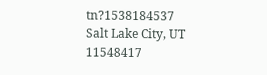tn?1538184537
Salt Lake City, UT
11548417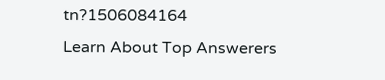tn?1506084164
Learn About Top Answerers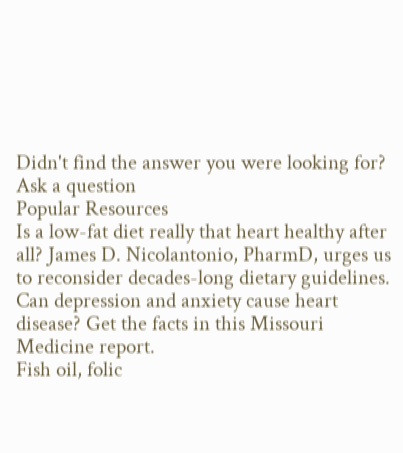Didn't find the answer you were looking for?
Ask a question
Popular Resources
Is a low-fat diet really that heart healthy after all? James D. Nicolantonio, PharmD, urges us to reconsider decades-long dietary guidelines.
Can depression and anxiety cause heart disease? Get the facts in this Missouri Medicine report.
Fish oil, folic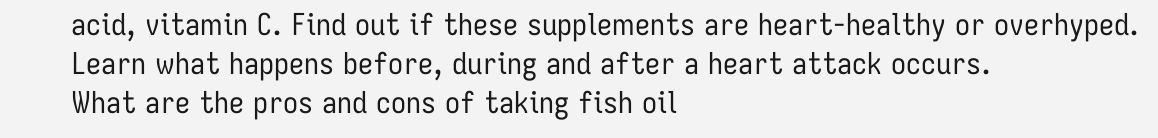acid, vitamin C. Find out if these supplements are heart-healthy or overhyped.
Learn what happens before, during and after a heart attack occurs.
What are the pros and cons of taking fish oil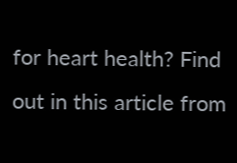for heart health? Find out in this article from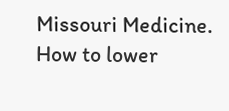Missouri Medicine.
How to lower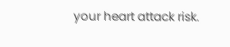your heart attack risk.